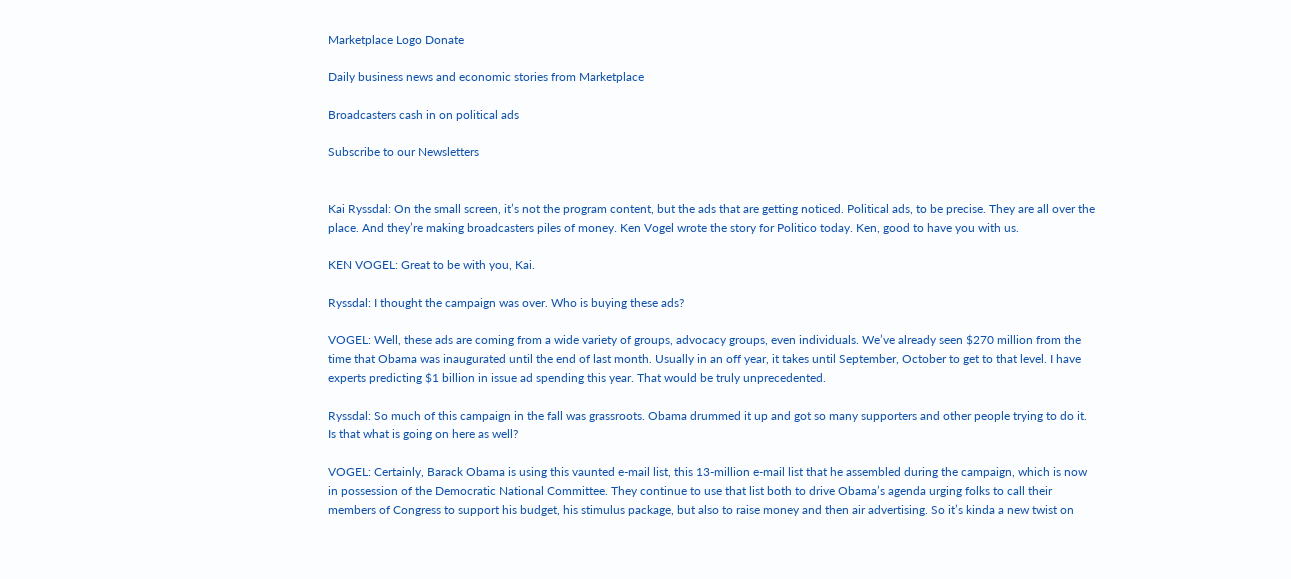Marketplace Logo Donate

Daily business news and economic stories from Marketplace

Broadcasters cash in on political ads

Subscribe to our Newsletters


Kai Ryssdal: On the small screen, it’s not the program content, but the ads that are getting noticed. Political ads, to be precise. They are all over the place. And they’re making broadcasters piles of money. Ken Vogel wrote the story for Politico today. Ken, good to have you with us.

KEN VOGEL: Great to be with you, Kai.

Ryssdal: I thought the campaign was over. Who is buying these ads?

VOGEL: Well, these ads are coming from a wide variety of groups, advocacy groups, even individuals. We’ve already seen $270 million from the time that Obama was inaugurated until the end of last month. Usually in an off year, it takes until September, October to get to that level. I have experts predicting $1 billion in issue ad spending this year. That would be truly unprecedented.

Ryssdal: So much of this campaign in the fall was grassroots. Obama drummed it up and got so many supporters and other people trying to do it. Is that what is going on here as well?

VOGEL: Certainly, Barack Obama is using this vaunted e-mail list, this 13-million e-mail list that he assembled during the campaign, which is now in possession of the Democratic National Committee. They continue to use that list both to drive Obama’s agenda urging folks to call their members of Congress to support his budget, his stimulus package, but also to raise money and then air advertising. So it’s kinda a new twist on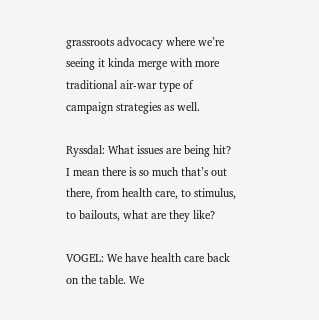grassroots advocacy where we’re seeing it kinda merge with more traditional air-war type of campaign strategies as well.

Ryssdal: What issues are being hit? I mean there is so much that’s out there, from health care, to stimulus, to bailouts, what are they like?

VOGEL: We have health care back on the table. We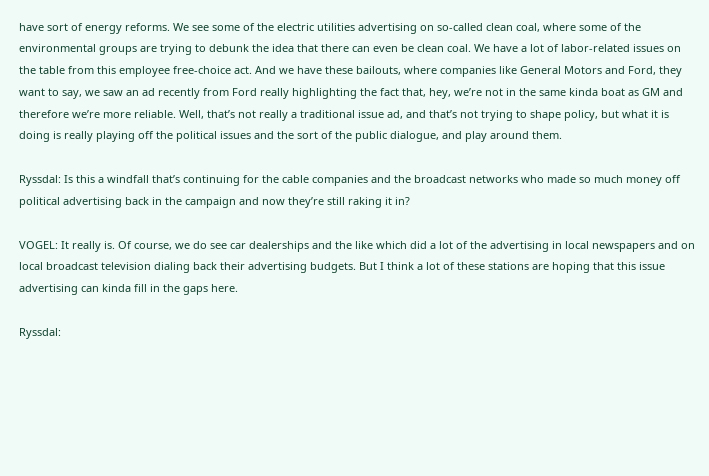have sort of energy reforms. We see some of the electric utilities advertising on so-called clean coal, where some of the environmental groups are trying to debunk the idea that there can even be clean coal. We have a lot of labor-related issues on the table from this employee free-choice act. And we have these bailouts, where companies like General Motors and Ford, they want to say, we saw an ad recently from Ford really highlighting the fact that, hey, we’re not in the same kinda boat as GM and therefore we’re more reliable. Well, that’s not really a traditional issue ad, and that’s not trying to shape policy, but what it is doing is really playing off the political issues and the sort of the public dialogue, and play around them.

Ryssdal: Is this a windfall that’s continuing for the cable companies and the broadcast networks who made so much money off political advertising back in the campaign and now they’re still raking it in?

VOGEL: It really is. Of course, we do see car dealerships and the like which did a lot of the advertising in local newspapers and on local broadcast television dialing back their advertising budgets. But I think a lot of these stations are hoping that this issue advertising can kinda fill in the gaps here.

Ryssdal: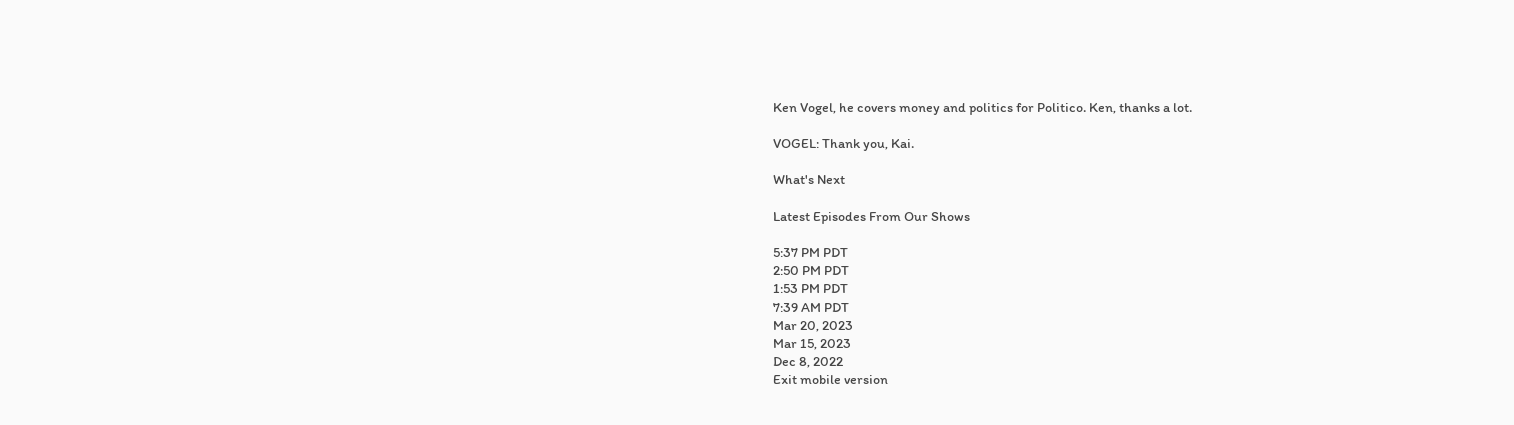Ken Vogel, he covers money and politics for Politico. Ken, thanks a lot.

VOGEL: Thank you, Kai.

What's Next

Latest Episodes From Our Shows

5:37 PM PDT
2:50 PM PDT
1:53 PM PDT
7:39 AM PDT
Mar 20, 2023
Mar 15, 2023
Dec 8, 2022
Exit mobile version